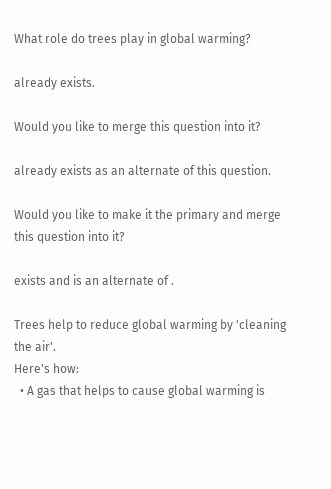What role do trees play in global warming?

already exists.

Would you like to merge this question into it?

already exists as an alternate of this question.

Would you like to make it the primary and merge this question into it?

exists and is an alternate of .

Trees help to reduce global warming by 'cleaning the air'.
Here's how:
  • A gas that helps to cause global warming is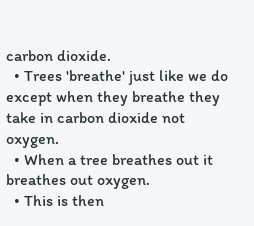carbon dioxide.
  • Trees 'breathe' just like we do except when they breathe they take in carbon dioxide not oxygen.
  • When a tree breathes out it breathes out oxygen.
  • This is then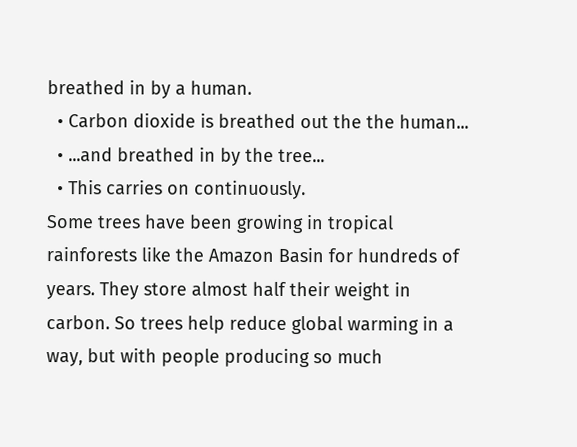breathed in by a human.
  • Carbon dioxide is breathed out the the human...
  • ...and breathed in by the tree...
  • This carries on continuously.
Some trees have been growing in tropical rainforests like the Amazon Basin for hundreds of years. They store almost half their weight in carbon. So trees help reduce global warming in a way, but with people producing so much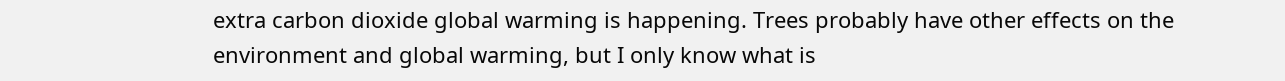extra carbon dioxide global warming is happening. Trees probably have other effects on the environment and global warming, but I only know what is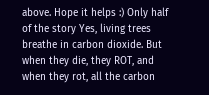above. Hope it helps :) Only half of the story Yes, living trees breathe in carbon dioxide. But when they die, they ROT, and when they rot, all the carbon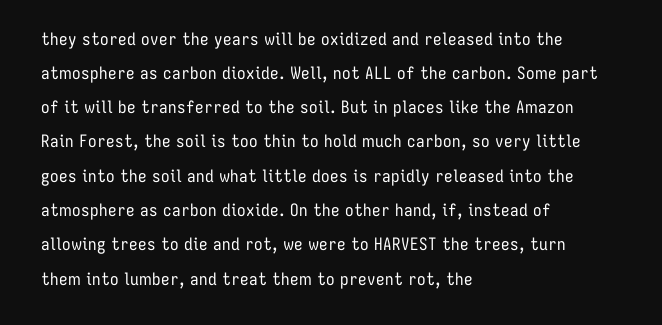they stored over the years will be oxidized and released into the atmosphere as carbon dioxide. Well, not ALL of the carbon. Some part of it will be transferred to the soil. But in places like the Amazon Rain Forest, the soil is too thin to hold much carbon, so very little goes into the soil and what little does is rapidly released into the atmosphere as carbon dioxide. On the other hand, if, instead of allowing trees to die and rot, we were to HARVEST the trees, turn them into lumber, and treat them to prevent rot, the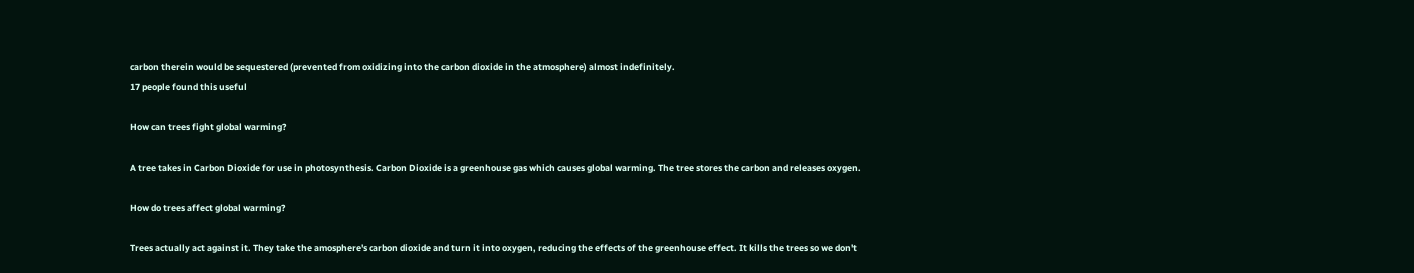carbon therein would be sequestered (prevented from oxidizing into the carbon dioxide in the atmosphere) almost indefinitely.
17 people found this useful

How can trees fight global warming?

A tree takes in Carbon Dioxide for use in photosynthesis. Carbon Dioxide is a greenhouse gas which causes global warming. The tree stores the carbon and releases oxygen.

How do trees affect global warming?

Trees actually act against it. They take the amosphere's carbon dioxide and turn it into oxygen, reducing the effects of the greenhouse effect. It kills the trees so we don't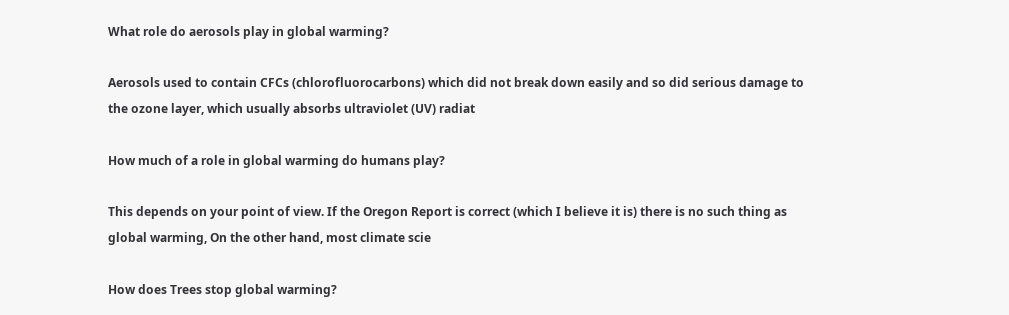What role do aerosols play in global warming?

Aerosols used to contain CFCs (chlorofluorocarbons) which did not break down easily and so did serious damage to the ozone layer, which usually absorbs ultraviolet (UV) radiat

How much of a role in global warming do humans play?

This depends on your point of view. If the Oregon Report is correct (which I believe it is) there is no such thing as global warming, On the other hand, most climate scie

How does Trees stop global warming?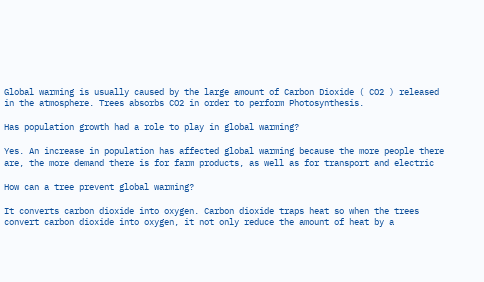Global warming is usually caused by the large amount of Carbon Dioxide ( CO2 ) released in the atmosphere. Trees absorbs CO2 in order to perform Photosynthesis.

Has population growth had a role to play in global warming?

Yes. An increase in population has affected global warming because the more people there are, the more demand there is for farm products, as well as for transport and electric

How can a tree prevent global warming?

It converts carbon dioxide into oxygen. Carbon dioxide traps heat so when the trees convert carbon dioxide into oxygen, it not only reduce the amount of heat by a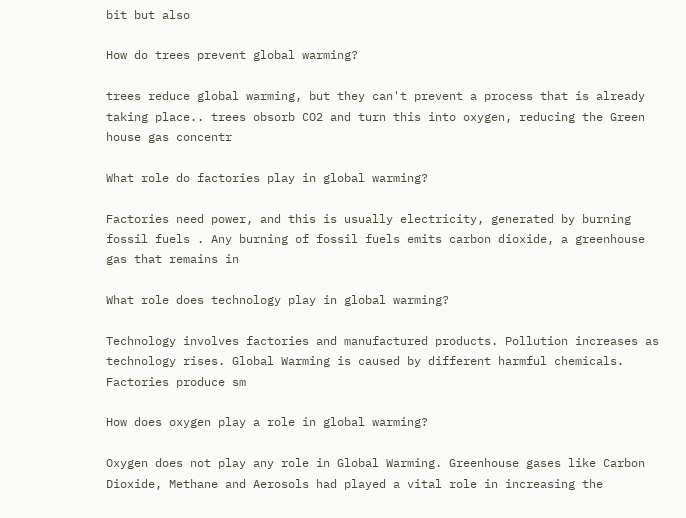bit but also

How do trees prevent global warming?

trees reduce global warming, but they can't prevent a process that is already taking place.. trees obsorb CO2 and turn this into oxygen, reducing the Green house gas concentr

What role do factories play in global warming?

Factories need power, and this is usually electricity, generated by burning fossil fuels . Any burning of fossil fuels emits carbon dioxide, a greenhouse gas that remains in

What role does technology play in global warming?

Technology involves factories and manufactured products. Pollution increases as technology rises. Global Warming is caused by different harmful chemicals. Factories produce sm

How does oxygen play a role in global warming?

Oxygen does not play any role in Global Warming. Greenhouse gases like Carbon Dioxide, Methane and Aerosols had played a vital role in increasing the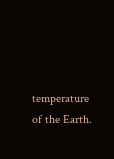temperature of the Earth.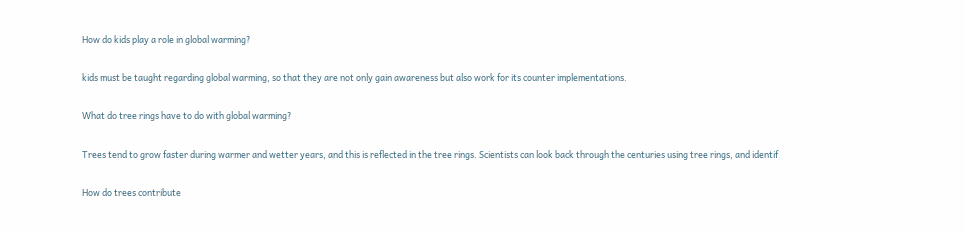How do kids play a role in global warming?

kids must be taught regarding global warming, so that they are not only gain awareness but also work for its counter implementations.

What do tree rings have to do with global warming?

Trees tend to grow faster during warmer and wetter years, and this is reflected in the tree rings. Scientists can look back through the centuries using tree rings, and identif

How do trees contribute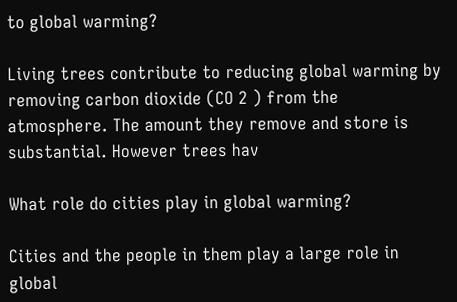to global warming?

Living trees contribute to reducing global warming by removing carbon dioxide (CO 2 ) from the atmosphere. The amount they remove and store is substantial. However trees hav

What role do cities play in global warming?

Cities and the people in them play a large role in global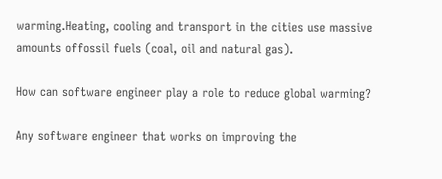warming.Heating, cooling and transport in the cities use massive amounts offossil fuels (coal, oil and natural gas).

How can software engineer play a role to reduce global warming?

Any software engineer that works on improving the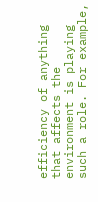efficiency of anything that affects the environment is playing such a role. For example,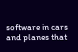software in cars and planes that